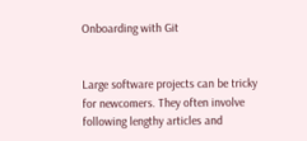Onboarding with Git


Large software projects can be tricky for newcomers. They often involve following lengthy articles and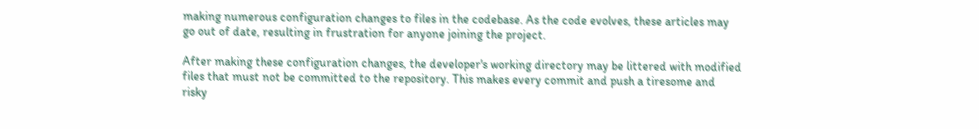making numerous configuration changes to files in the codebase. As the code evolves, these articles may go out of date, resulting in frustration for anyone joining the project.

After making these configuration changes, the developer's working directory may be littered with modified files that must not be committed to the repository. This makes every commit and push a tiresome and risky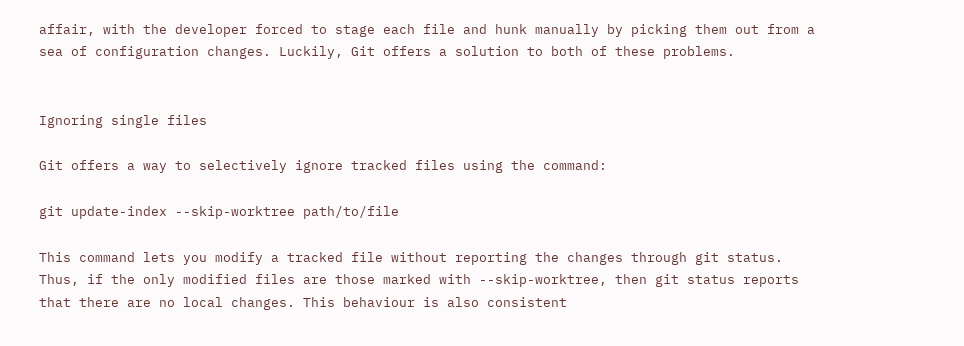affair, with the developer forced to stage each file and hunk manually by picking them out from a sea of configuration changes. Luckily, Git offers a solution to both of these problems.


Ignoring single files

Git offers a way to selectively ignore tracked files using the command:

git update-index --skip-worktree path/to/file

This command lets you modify a tracked file without reporting the changes through git status. Thus, if the only modified files are those marked with --skip-worktree, then git status reports that there are no local changes. This behaviour is also consistent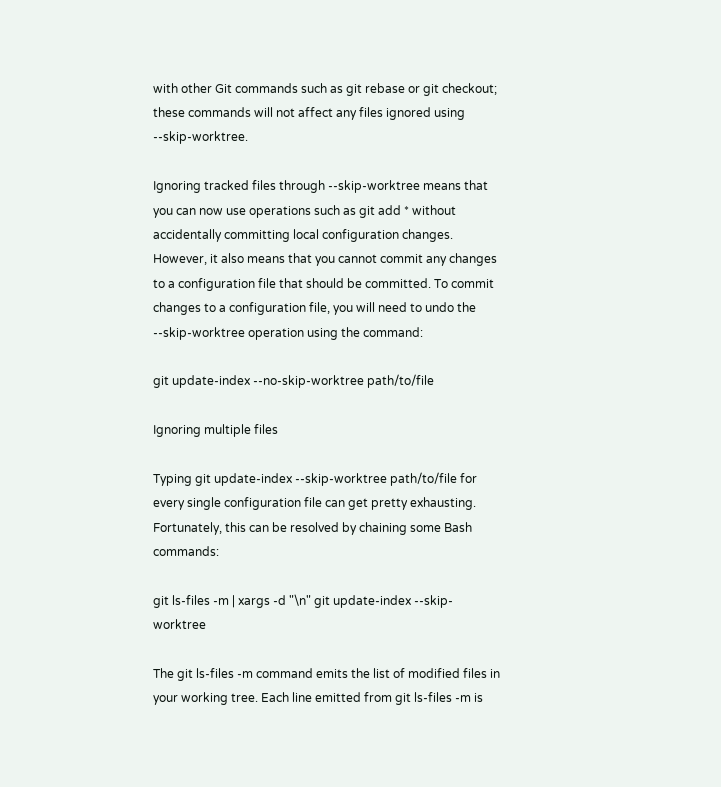with other Git commands such as git rebase or git checkout; these commands will not affect any files ignored using --skip-worktree.

Ignoring tracked files through --skip-worktree means that you can now use operations such as git add * without accidentally committing local configuration changes. However, it also means that you cannot commit any changes to a configuration file that should be committed. To commit changes to a configuration file, you will need to undo the --skip-worktree operation using the command:

git update-index --no-skip-worktree path/to/file

Ignoring multiple files

Typing git update-index --skip-worktree path/to/file for every single configuration file can get pretty exhausting. Fortunately, this can be resolved by chaining some Bash commands:

git ls-files -m | xargs -d "\n" git update-index --skip-worktree

The git ls-files -m command emits the list of modified files in your working tree. Each line emitted from git ls-files -m is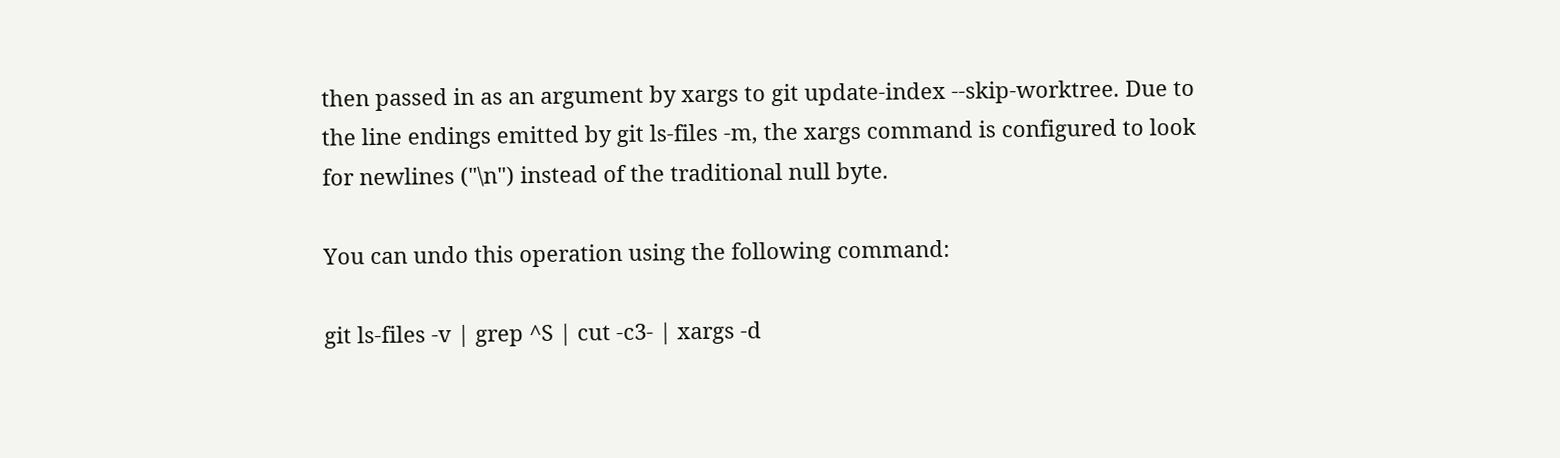then passed in as an argument by xargs to git update-index --skip-worktree. Due to the line endings emitted by git ls-files -m, the xargs command is configured to look for newlines ("\n") instead of the traditional null byte.

You can undo this operation using the following command:

git ls-files -v | grep ^S | cut -c3- | xargs -d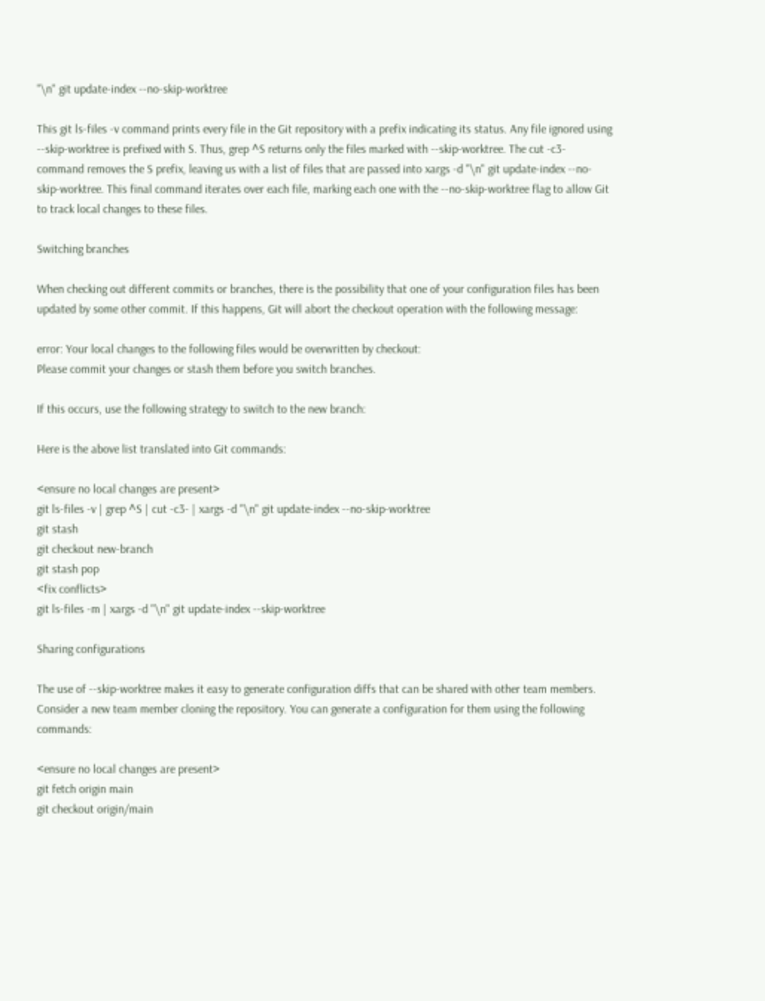"\n" git update-index --no-skip-worktree

This git ls-files -v command prints every file in the Git repository with a prefix indicating its status. Any file ignored using --skip-worktree is prefixed with S. Thus, grep ^S returns only the files marked with --skip-worktree. The cut -c3- command removes the S prefix, leaving us with a list of files that are passed into xargs -d "\n" git update-index --no-skip-worktree. This final command iterates over each file, marking each one with the --no-skip-worktree flag to allow Git to track local changes to these files.

Switching branches

When checking out different commits or branches, there is the possibility that one of your configuration files has been updated by some other commit. If this happens, Git will abort the checkout operation with the following message:

error: Your local changes to the following files would be overwritten by checkout:
Please commit your changes or stash them before you switch branches.

If this occurs, use the following strategy to switch to the new branch:

Here is the above list translated into Git commands:

<ensure no local changes are present>
git ls-files -v | grep ^S | cut -c3- | xargs -d "\n" git update-index --no-skip-worktree
git stash
git checkout new-branch
git stash pop
<fix conflicts>
git ls-files -m | xargs -d "\n" git update-index --skip-worktree

Sharing configurations

The use of --skip-worktree makes it easy to generate configuration diffs that can be shared with other team members. Consider a new team member cloning the repository. You can generate a configuration for them using the following commands:

<ensure no local changes are present>
git fetch origin main
git checkout origin/main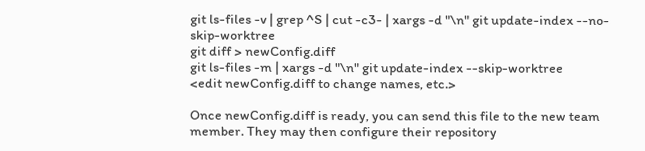git ls-files -v | grep ^S | cut -c3- | xargs -d "\n" git update-index --no-skip-worktree
git diff > newConfig.diff
git ls-files -m | xargs -d "\n" git update-index --skip-worktree
<edit newConfig.diff to change names, etc.>

Once newConfig.diff is ready, you can send this file to the new team member. They may then configure their repository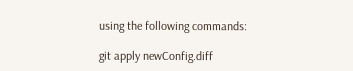using the following commands:

git apply newConfig.diff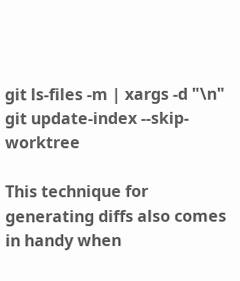git ls-files -m | xargs -d "\n" git update-index --skip-worktree

This technique for generating diffs also comes in handy when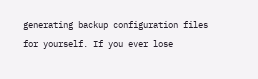generating backup configuration files for yourself. If you ever lose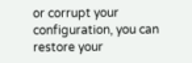or corrupt your configuration, you can restore your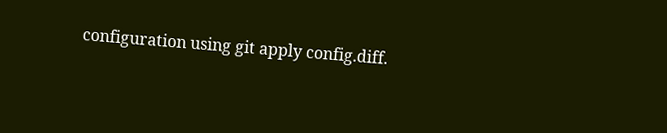configuration using git apply config.diff.